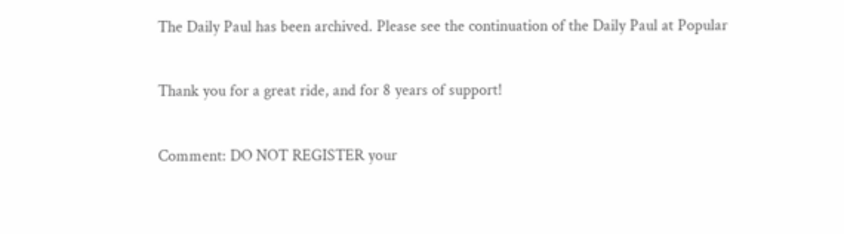The Daily Paul has been archived. Please see the continuation of the Daily Paul at Popular

Thank you for a great ride, and for 8 years of support!

Comment: DO NOT REGISTER your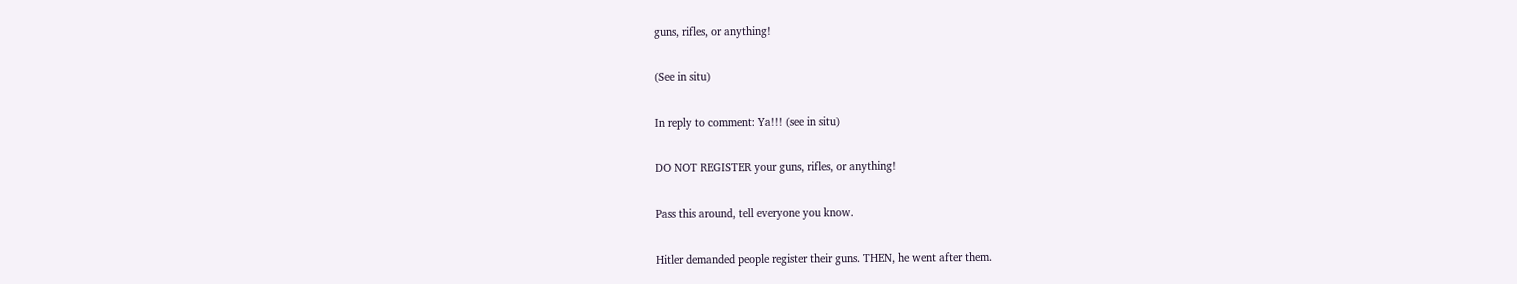guns, rifles, or anything!

(See in situ)

In reply to comment: Ya!!! (see in situ)

DO NOT REGISTER your guns, rifles, or anything!

Pass this around, tell everyone you know.

Hitler demanded people register their guns. THEN, he went after them.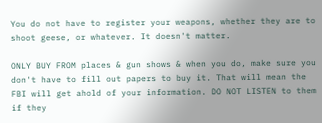You do not have to register your weapons, whether they are to shoot geese, or whatever. It doesn't matter.

ONLY BUY FROM places & gun shows & when you do, make sure you don't have to fill out papers to buy it. That will mean the FBI will get ahold of your information. DO NOT LISTEN to them if they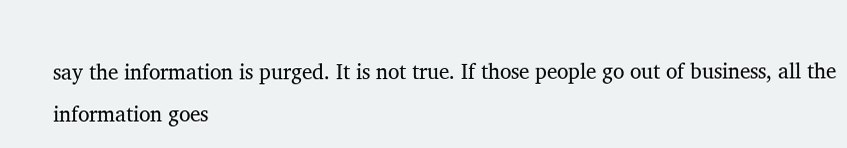say the information is purged. It is not true. If those people go out of business, all the information goes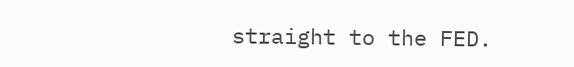straight to the FED.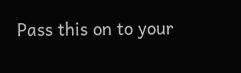Pass this on to your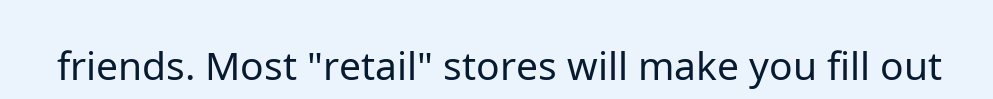friends. Most "retail" stores will make you fill out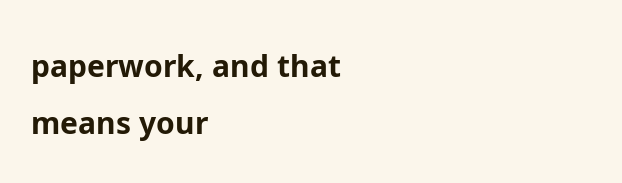paperwork, and that means your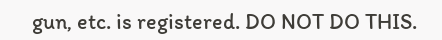gun, etc. is registered. DO NOT DO THIS.